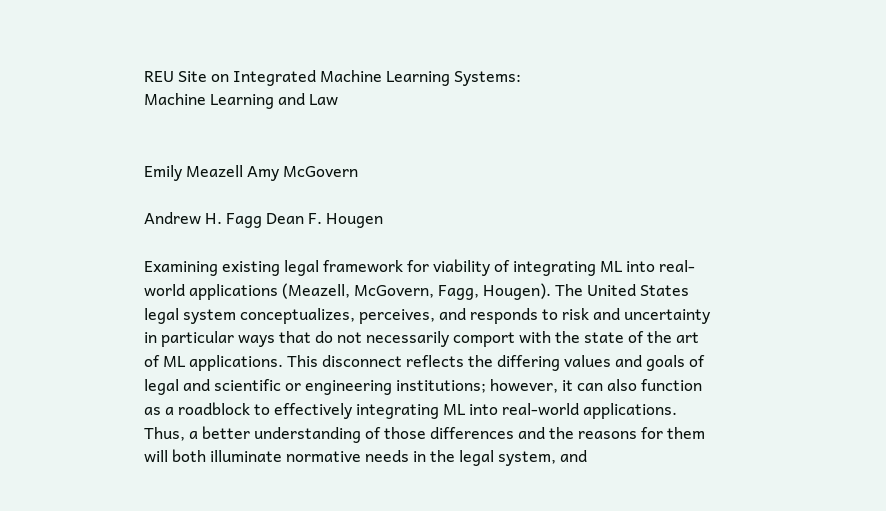REU Site on Integrated Machine Learning Systems:
Machine Learning and Law


Emily Meazell Amy McGovern

Andrew H. Fagg Dean F. Hougen

Examining existing legal framework for viability of integrating ML into real-world applications (Meazell, McGovern, Fagg, Hougen). The United States legal system conceptualizes, perceives, and responds to risk and uncertainty in particular ways that do not necessarily comport with the state of the art of ML applications. This disconnect reflects the differing values and goals of legal and scientific or engineering institutions; however, it can also function as a roadblock to effectively integrating ML into real-world applications. Thus, a better understanding of those differences and the reasons for them will both illuminate normative needs in the legal system, and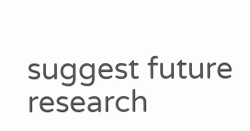suggest future research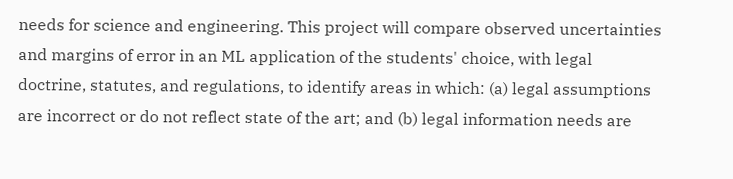needs for science and engineering. This project will compare observed uncertainties and margins of error in an ML application of the students' choice, with legal doctrine, statutes, and regulations, to identify areas in which: (a) legal assumptions are incorrect or do not reflect state of the art; and (b) legal information needs are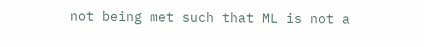not being met such that ML is not a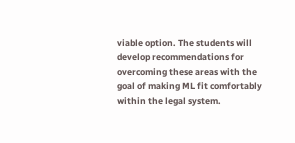viable option. The students will develop recommendations for overcoming these areas with the goal of making ML fit comfortably within the legal system.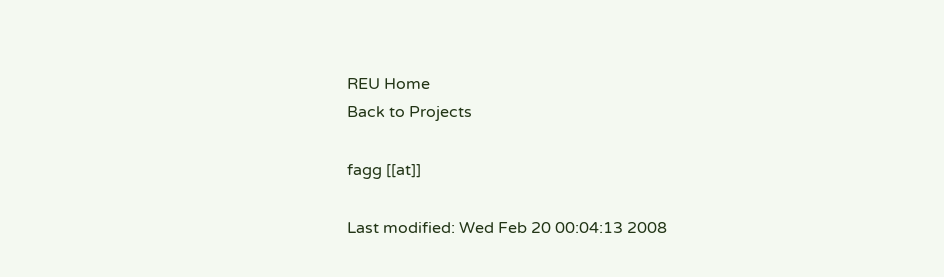REU Home
Back to Projects

fagg [[at]]

Last modified: Wed Feb 20 00:04:13 2008